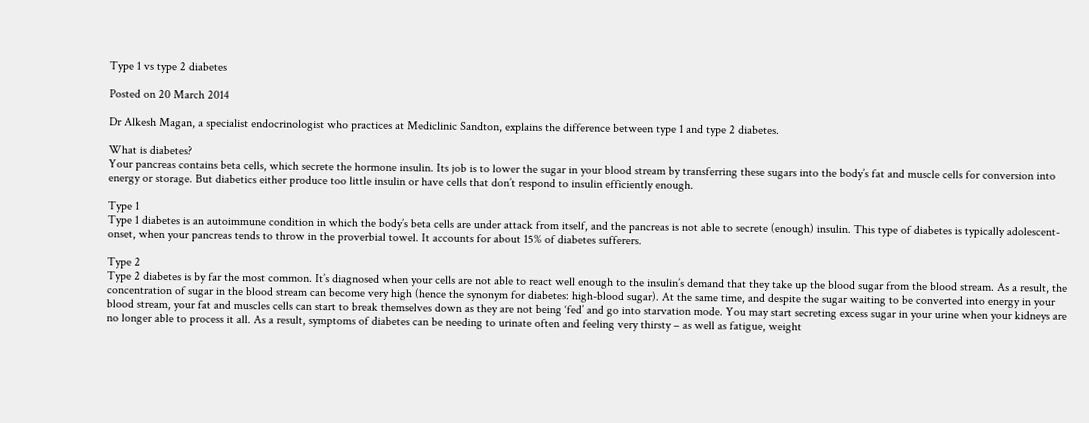Type 1 vs type 2 diabetes

Posted on 20 March 2014

Dr Alkesh Magan, a specialist endocrinologist who practices at Mediclinic Sandton, explains the difference between type 1 and type 2 diabetes.

What is diabetes?
Your pancreas contains beta cells, which secrete the hormone insulin. Its job is to lower the sugar in your blood stream by transferring these sugars into the body’s fat and muscle cells for conversion into energy or storage. But diabetics either produce too little insulin or have cells that don’t respond to insulin efficiently enough.

Type 1
Type 1 diabetes is an autoimmune condition in which the body’s beta cells are under attack from itself, and the pancreas is not able to secrete (enough) insulin. This type of diabetes is typically adolescent-onset, when your pancreas tends to throw in the proverbial towel. It accounts for about 15% of diabetes sufferers.

Type 2
Type 2 diabetes is by far the most common. It’s diagnosed when your cells are not able to react well enough to the insulin’s demand that they take up the blood sugar from the blood stream. As a result, the concentration of sugar in the blood stream can become very high (hence the synonym for diabetes: high-blood sugar). At the same time, and despite the sugar waiting to be converted into energy in your blood stream, your fat and muscles cells can start to break themselves down as they are not being ‘fed’ and go into starvation mode. You may start secreting excess sugar in your urine when your kidneys are no longer able to process it all. As a result, symptoms of diabetes can be needing to urinate often and feeling very thirsty – as well as fatigue, weight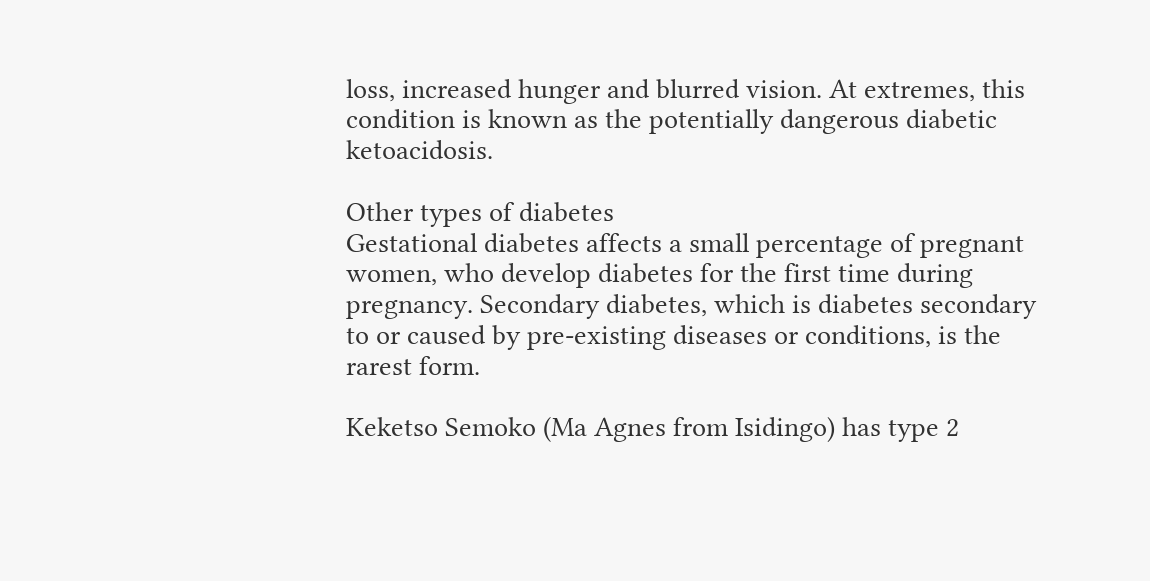loss, increased hunger and blurred vision. At extremes, this condition is known as the potentially dangerous diabetic ketoacidosis.

Other types of diabetes
Gestational diabetes affects a small percentage of pregnant women, who develop diabetes for the first time during pregnancy. Secondary diabetes, which is diabetes secondary to or caused by pre-existing diseases or conditions, is the rarest form.

Keketso Semoko (Ma Agnes from Isidingo) has type 2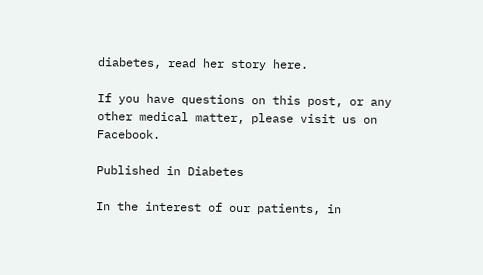diabetes, read her story here.

If you have questions on this post, or any other medical matter, please visit us on Facebook.

Published in Diabetes

In the interest of our patients, in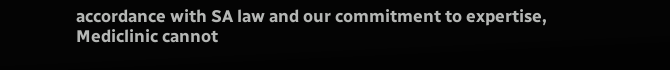accordance with SA law and our commitment to expertise, Mediclinic cannot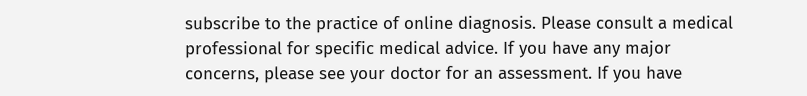subscribe to the practice of online diagnosis. Please consult a medical professional for specific medical advice. If you have any major concerns, please see your doctor for an assessment. If you have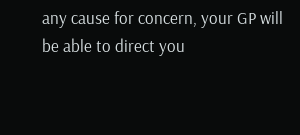any cause for concern, your GP will be able to direct you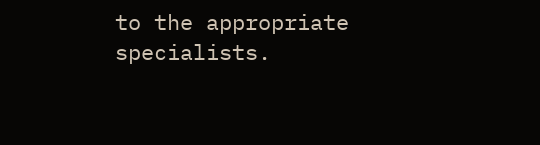to the appropriate specialists.